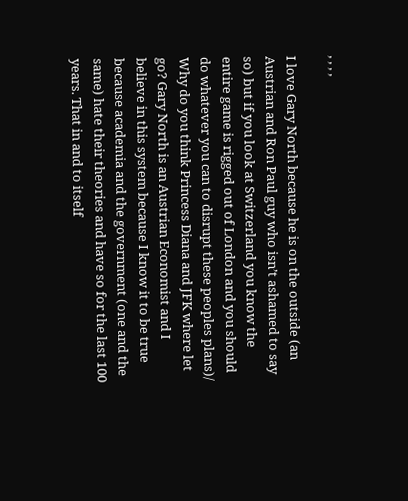, , , ,

I love Gary North because he is on the outside (an Austrian and Ron Paul guy who isn’t ashamed to say so) but if you look at Switzerland you know the entire game is rigged out of London and you should do whatever you can to disrupt these peoples plans)/ Why do you think Princess Diana and JFK where let go? Gary North is an Austrian Economist and I believe in this system because I know it to be true because academia and the government (one and the same) hate their theories and have so for the last 100 years. That in and to itself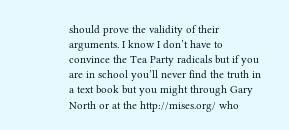should prove the validity of their arguments. I know I don’t have to convince the Tea Party radicals but if you are in school you’ll never find the truth in a text book but you might through Gary North or at the http://mises.org/ who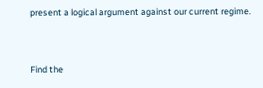present a logical argument against our current regime.


Find the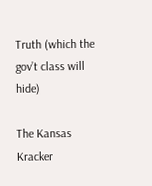Truth (which the gov’t class will hide)

The Kansas Kracker